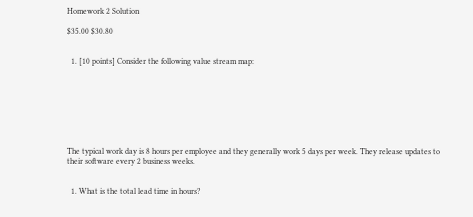Homework 2 Solution

$35.00 $30.80


  1. [10 points] Consider the following value stream map:








The typical work day is 8 hours per employee and they generally work 5 days per week. They release updates to their software every 2 business weeks.


  1. What is the total lead time in hours?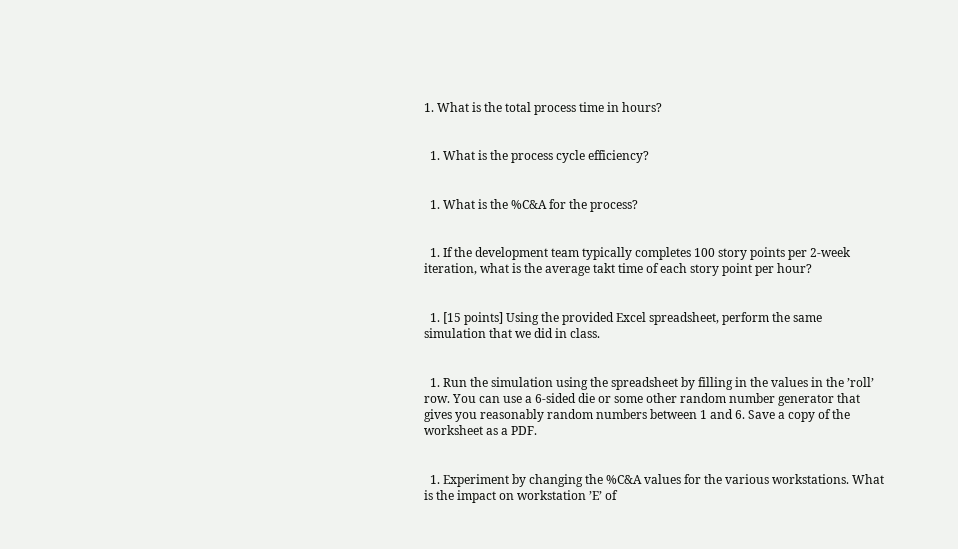1. What is the total process time in hours?


  1. What is the process cycle efficiency?


  1. What is the %C&A for the process?


  1. If the development team typically completes 100 story points per 2-week iteration, what is the average takt time of each story point per hour?


  1. [15 points] Using the provided Excel spreadsheet, perform the same simulation that we did in class.


  1. Run the simulation using the spreadsheet by filling in the values in the ’roll’ row. You can use a 6-sided die or some other random number generator that gives you reasonably random numbers between 1 and 6. Save a copy of the worksheet as a PDF.


  1. Experiment by changing the %C&A values for the various workstations. What is the impact on workstation ’E’ of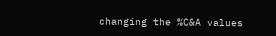changing the %C&A values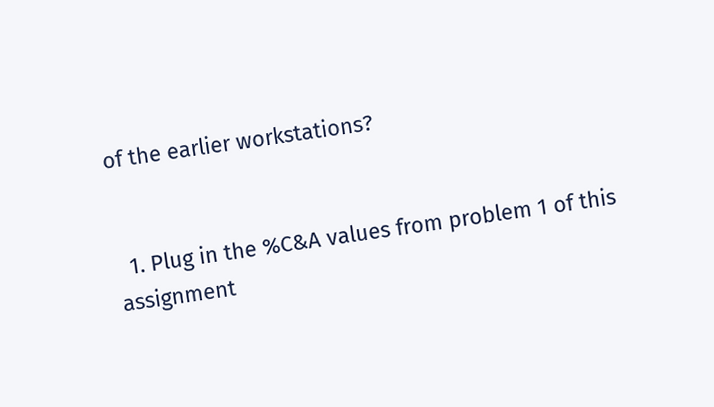of the earlier workstations?


  1. Plug in the %C&A values from problem 1 of this assignment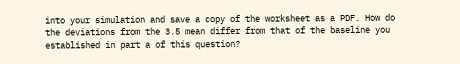into your simulation and save a copy of the worksheet as a PDF. How do the deviations from the 3.5 mean differ from that of the baseline you established in part a of this question?